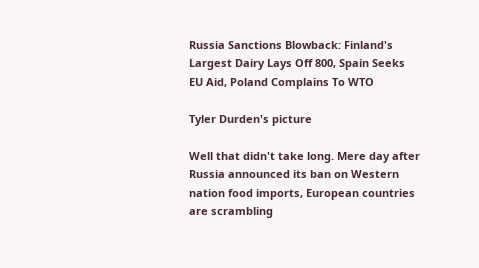Russia Sanctions Blowback: Finland's Largest Dairy Lays Off 800, Spain Seeks EU Aid, Poland Complains To WTO

Tyler Durden's picture

Well that didn't take long. Mere day after Russia announced its ban on Western nation food imports, European countries are scrambling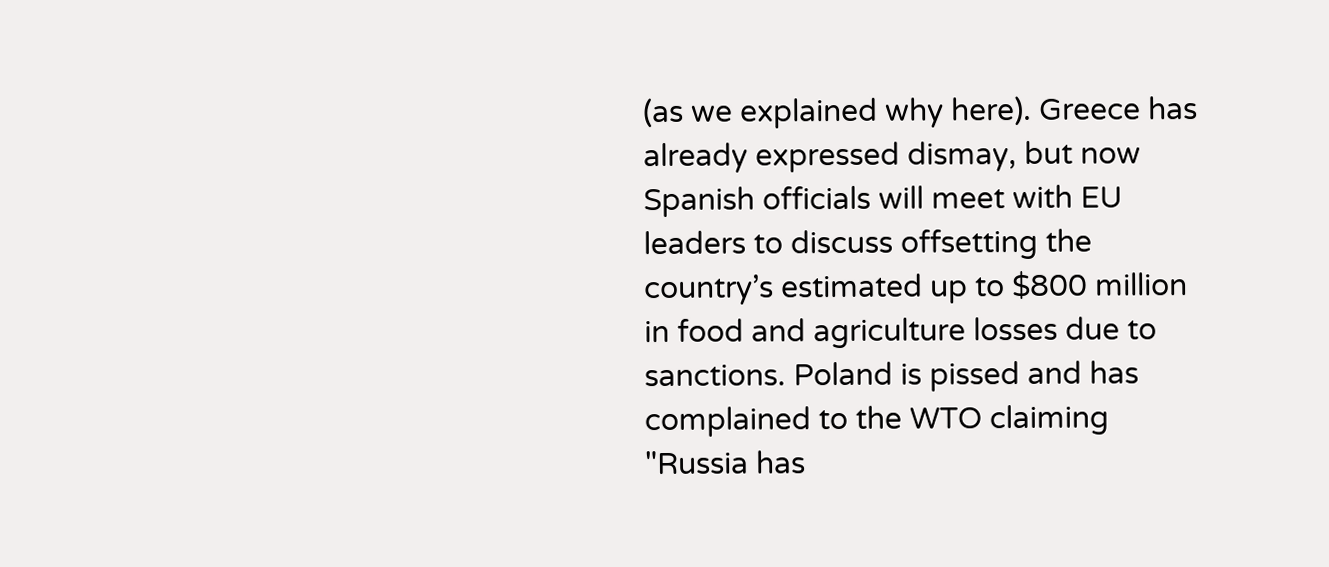(as we explained why here). Greece has already expressed dismay, but now Spanish officials will meet with EU leaders to discuss offsetting the country’s estimated up to $800 million in food and agriculture losses due to sanctions. Poland is pissed and has complained to the WTO claiming "Russia has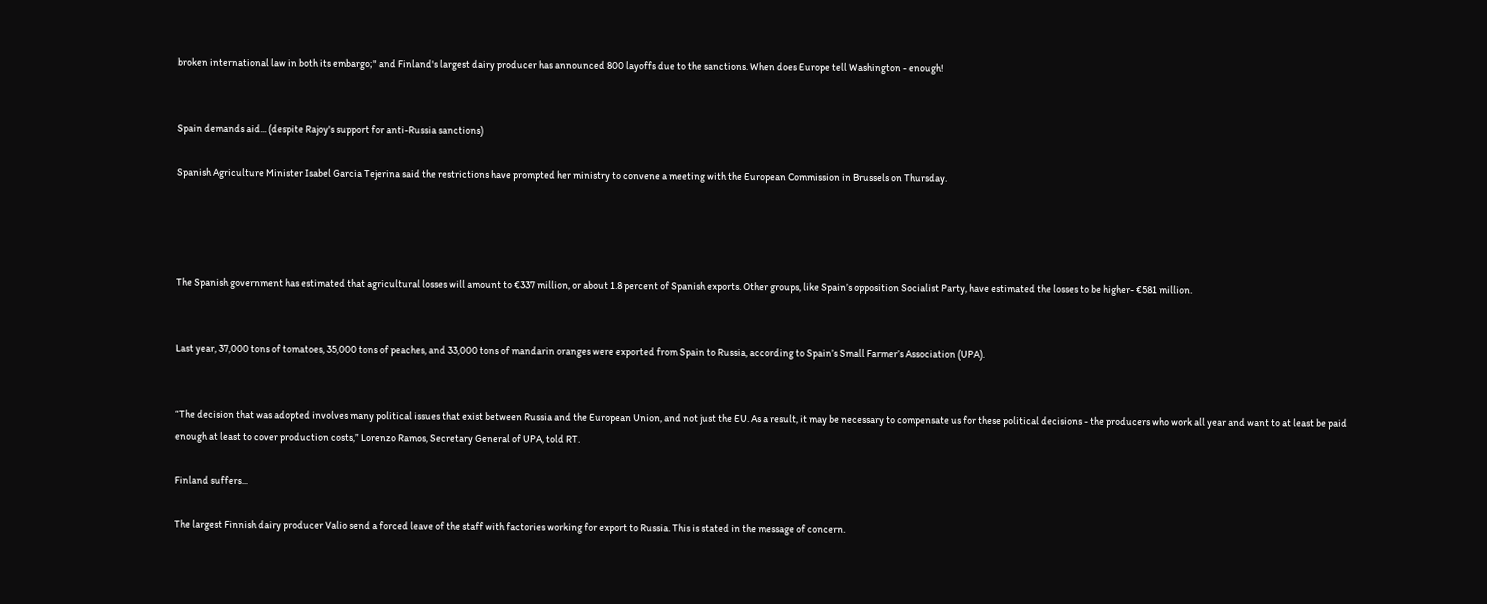broken international law in both its embargo;" and Finland's largest dairy producer has announced 800 layoffs due to the sanctions. When does Europe tell Washington - enough!


Spain demands aid... (despite Rajoy's support for anti-Russia sanctions)

Spanish Agriculture Minister Isabel Garcia Tejerina said the restrictions have prompted her ministry to convene a meeting with the European Commission in Brussels on Thursday.




The Spanish government has estimated that agricultural losses will amount to €337 million, or about 1.8 percent of Spanish exports. Other groups, like Spain’s opposition Socialist Party, have estimated the losses to be higher- €581 million.


Last year, 37,000 tons of tomatoes, 35,000 tons of peaches, and 33,000 tons of mandarin oranges were exported from Spain to Russia, according to Spain’s Small Farmer’s Association (UPA).


“The decision that was adopted involves many political issues that exist between Russia and the European Union, and not just the EU. As a result, it may be necessary to compensate us for these political decisions - the producers who work all year and want to at least be paid enough at least to cover production costs,” Lorenzo Ramos, Secretary General of UPA, told RT.

Finland suffers...

The largest Finnish dairy producer Valio send a forced leave of the staff with factories working for export to Russia. This is stated in the message of concern.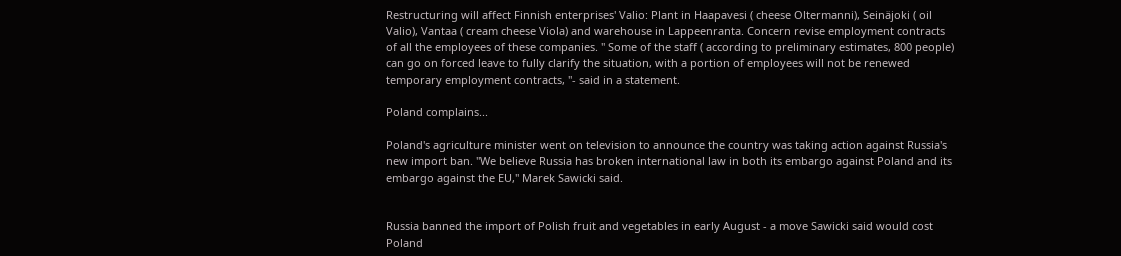Restructuring will affect Finnish enterprises' Valio: Plant in Haapavesi ( cheese Oltermanni), Seinäjoki ( oil Valio), Vantaa ( cream cheese Viola) and warehouse in Lappeenranta. Concern revise employment contracts of all the employees of these companies. " Some of the staff ( according to preliminary estimates, 800 people) can go on forced leave to fully clarify the situation, with a portion of employees will not be renewed temporary employment contracts, "- said in a statement.

Poland complains...

Poland's agriculture minister went on television to announce the country was taking action against Russia's new import ban. "We believe Russia has broken international law in both its embargo against Poland and its embargo against the EU," Marek Sawicki said.


Russia banned the import of Polish fruit and vegetables in early August - a move Sawicki said would cost Poland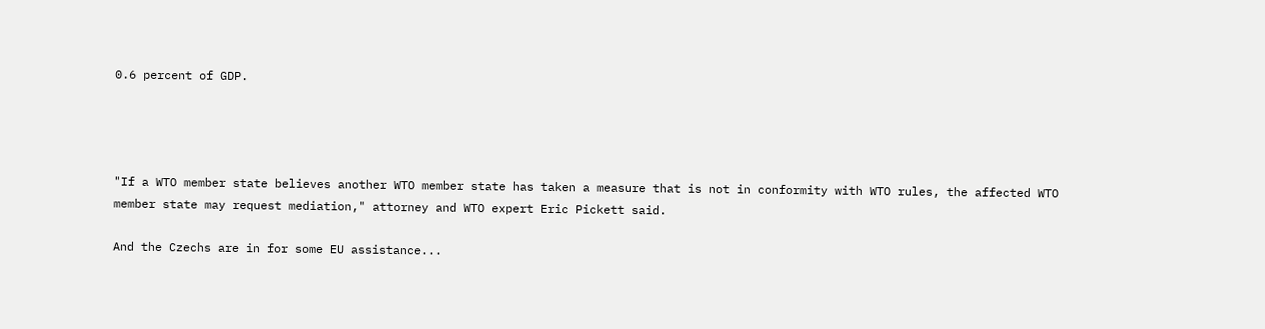0.6 percent of GDP.




"If a WTO member state believes another WTO member state has taken a measure that is not in conformity with WTO rules, the affected WTO member state may request mediation," attorney and WTO expert Eric Pickett said.

And the Czechs are in for some EU assistance...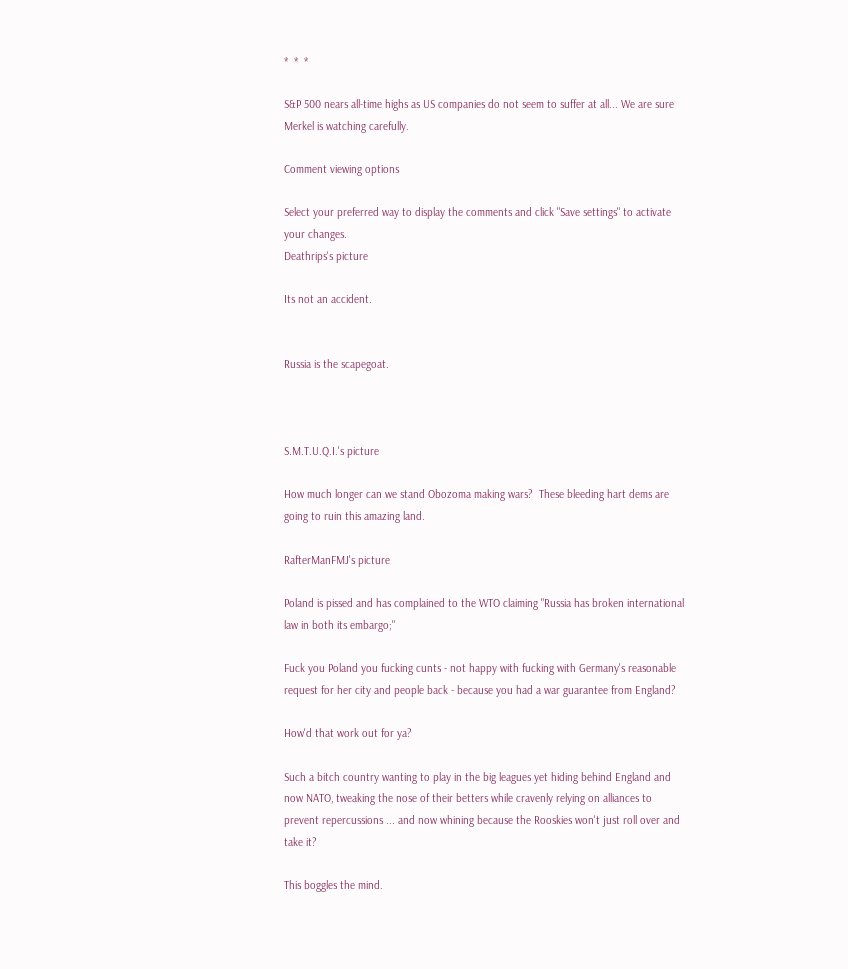*  *  *

S&P 500 nears all-time highs as US companies do not seem to suffer at all... We are sure Merkel is watching carefully.

Comment viewing options

Select your preferred way to display the comments and click "Save settings" to activate your changes.
Deathrips's picture

Its not an accident.


Russia is the scapegoat.



S.M.T.U.Q.I.'s picture

How much longer can we stand Obozoma making wars?  These bleeding hart dems are going to ruin this amazing land.

RafterManFMJ's picture

Poland is pissed and has complained to the WTO claiming "Russia has broken international law in both its embargo;"

Fuck you Poland you fucking cunts - not happy with fucking with Germany's reasonable request for her city and people back - because you had a war guarantee from England?

How'd that work out for ya?

Such a bitch country wanting to play in the big leagues yet hiding behind England and now NATO, tweaking the nose of their betters while cravenly relying on alliances to prevent repercussions ... and now whining because the Rooskies won't just roll over and take it?

This boggles the mind.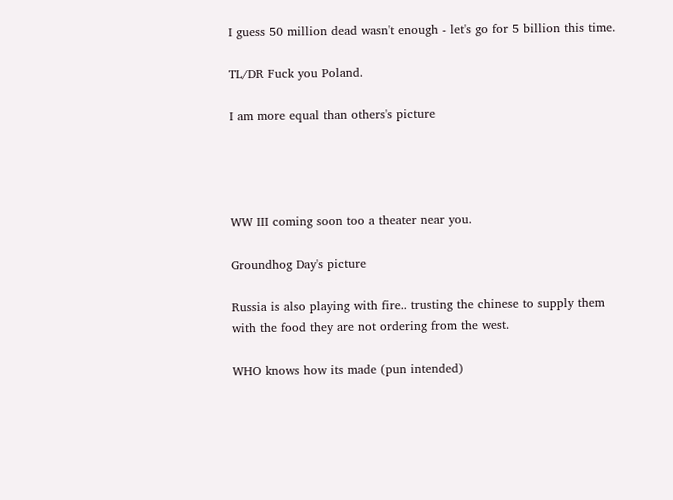I guess 50 million dead wasn't enough - let's go for 5 billion this time.

TL/DR Fuck you Poland.

I am more equal than others's picture




WW III coming soon too a theater near you.

Groundhog Day's picture

Russia is also playing with fire.. trusting the chinese to supply them with the food they are not ordering from the west.

WHO knows how its made (pun intended)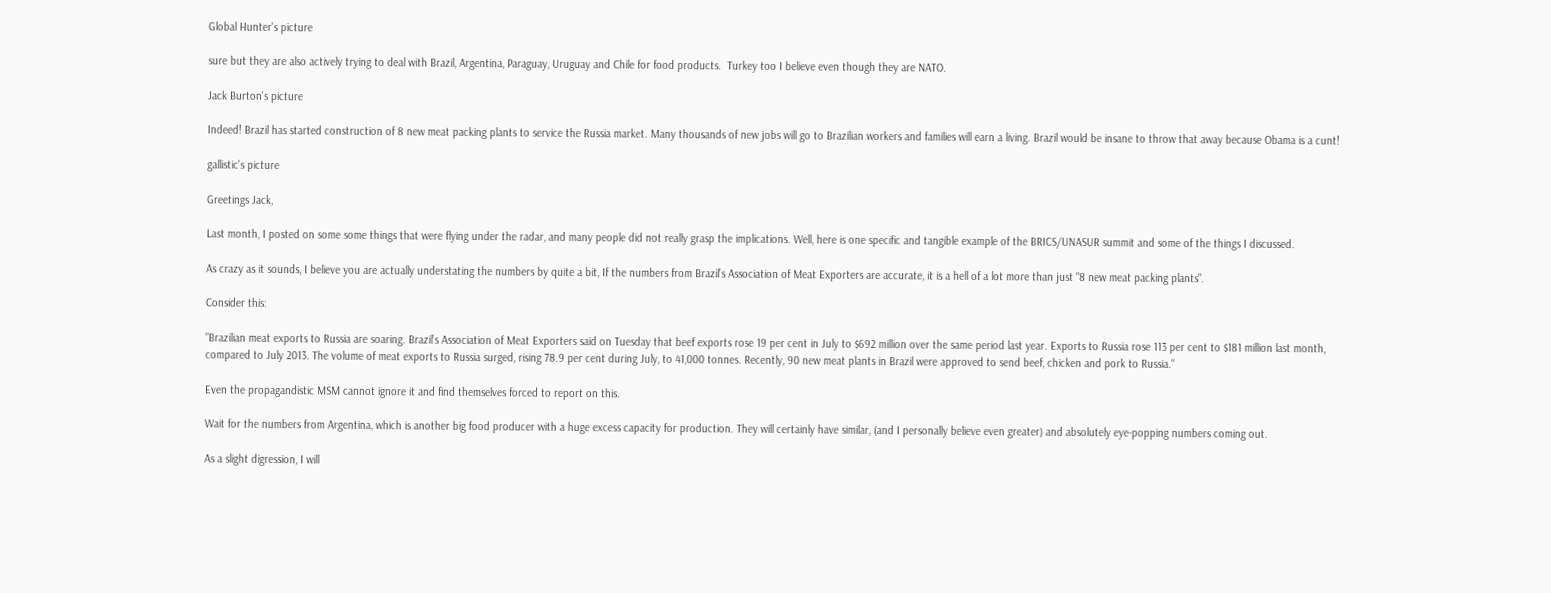Global Hunter's picture

sure but they are also actively trying to deal with Brazil, Argentina, Paraguay, Uruguay and Chile for food products.  Turkey too I believe even though they are NATO.

Jack Burton's picture

Indeed! Brazil has started construction of 8 new meat packing plants to service the Russia market. Many thousands of new jobs will go to Brazilian workers and families will earn a living. Brazil would be insane to throw that away because Obama is a cunt!

gallistic's picture

Greetings Jack,

Last month, I posted on some some things that were flying under the radar, and many people did not really grasp the implications. Well, here is one specific and tangible example of the BRICS/UNASUR summit and some of the things I discussed.

As crazy as it sounds, I believe you are actually understating the numbers by quite a bit, If the numbers from Brazil’s Association of Meat Exporters are accurate, it is a hell of a lot more than just "8 new meat packing plants".

Consider this:

"Brazilian meat exports to Russia are soaring. Brazil’s Association of Meat Exporters said on Tuesday that beef exports rose 19 per cent in July to $692 million over the same period last year. Exports to Russia rose 113 per cent to $181 million last month, compared to July 2013. The volume of meat exports to Russia surged, rising 78.9 per cent during July, to 41,000 tonnes. Recently, 90 new meat plants in Brazil were approved to send beef, chicken and pork to Russia."

Even the propagandistic MSM cannot ignore it and find themselves forced to report on this.

Wait for the numbers from Argentina, which is another big food producer with a huge excess capacity for production. They will certainly have similar, (and I personally believe even greater) and absolutely eye-popping numbers coming out.

As a slight digression, I will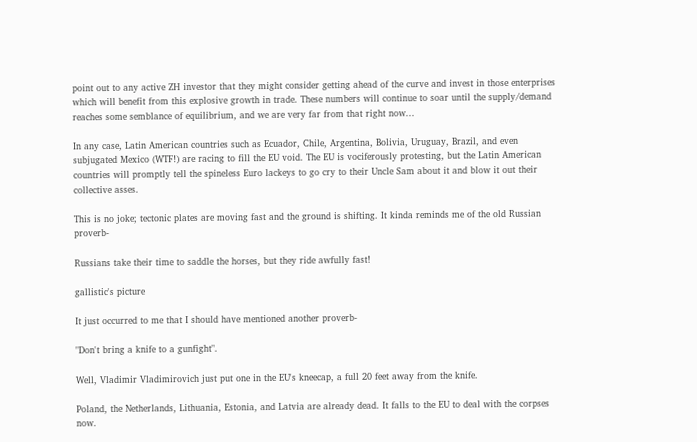point out to any active ZH investor that they might consider getting ahead of the curve and invest in those enterprises which will benefit from this explosive growth in trade. These numbers will continue to soar until the supply/demand reaches some semblance of equilibrium, and we are very far from that right now...

In any case, Latin American countries such as Ecuador, Chile, Argentina, Bolivia, Uruguay, Brazil, and even subjugated Mexico (WTF!) are racing to fill the EU void. The EU is vociferously protesting, but the Latin American countries will promptly tell the spineless Euro lackeys to go cry to their Uncle Sam about it and blow it out their collective asses.

This is no joke; tectonic plates are moving fast and the ground is shifting. It kinda reminds me of the old Russian proverb-

Russians take their time to saddle the horses, but they ride awfully fast!

gallistic's picture

It just occurred to me that I should have mentioned another proverb-

"Don't bring a knife to a gunfight".

Well, Vladimir Vladimirovich just put one in the EU's kneecap, a full 20 feet away from the knife.

Poland, the Netherlands, Lithuania, Estonia, and Latvia are already dead. It falls to the EU to deal with the corpses now.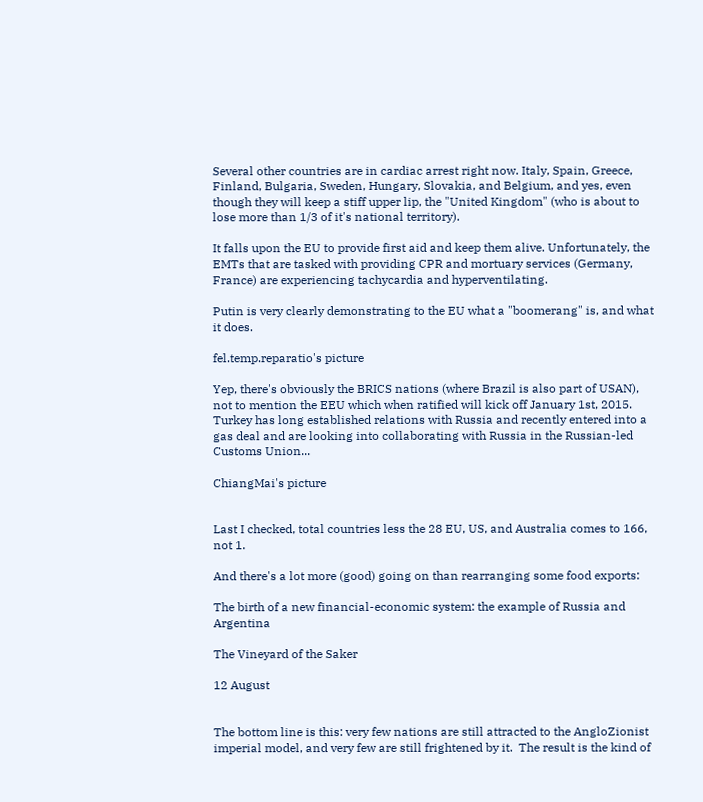Several other countries are in cardiac arrest right now. Italy, Spain, Greece, Finland, Bulgaria, Sweden, Hungary, Slovakia, and Belgium, and yes, even though they will keep a stiff upper lip, the "United Kingdom" (who is about to lose more than 1/3 of it's national territory).

It falls upon the EU to provide first aid and keep them alive. Unfortunately, the EMTs that are tasked with providing CPR and mortuary services (Germany, France) are experiencing tachycardia and hyperventilating.

Putin is very clearly demonstrating to the EU what a "boomerang" is, and what it does.

fel.temp.reparatio's picture

Yep, there's obviously the BRICS nations (where Brazil is also part of USAN), not to mention the EEU which when ratified will kick off January 1st, 2015. Turkey has long established relations with Russia and recently entered into a gas deal and are looking into collaborating with Russia in the Russian-led Customs Union...

ChiangMai's picture


Last I checked, total countries less the 28 EU, US, and Australia comes to 166, not 1.

And there's a lot more (good) going on than rearranging some food exports:

The birth of a new financial-economic system: the example of Russia and Argentina

The Vineyard of the Saker

12 August


The bottom line is this: very few nations are still attracted to the AngloZionist imperial model, and very few are still frightened by it.  The result is the kind of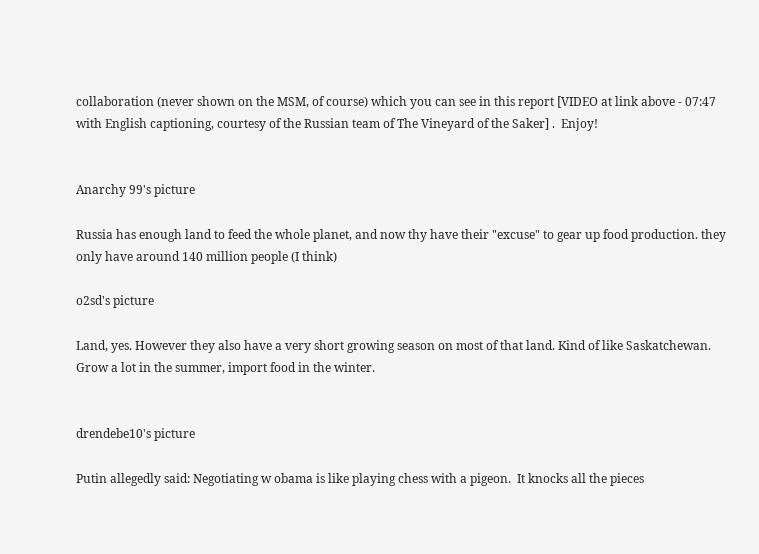collaboration (never shown on the MSM, of course) which you can see in this report [VIDEO at link above - 07:47 with English captioning, courtesy of the Russian team of The Vineyard of the Saker] .  Enjoy!


Anarchy 99's picture

Russia has enough land to feed the whole planet, and now thy have their "excuse" to gear up food production. they only have around 140 million people (I think)

o2sd's picture

Land, yes. However they also have a very short growing season on most of that land. Kind of like Saskatchewan. Grow a lot in the summer, import food in the winter.


drendebe10's picture

Putin allegedly said: Negotiating w obama is like playing chess with a pigeon.  It knocks all the pieces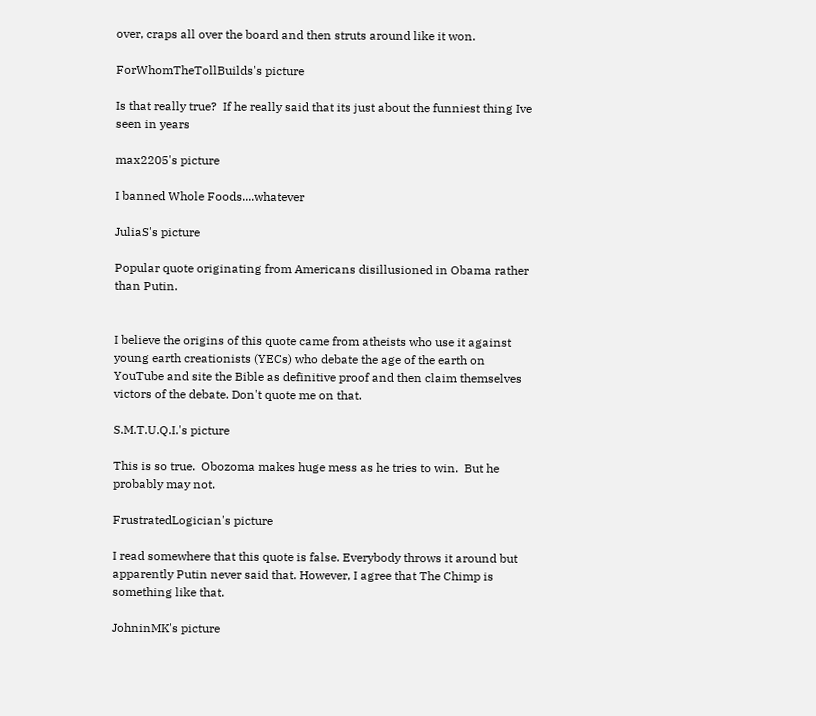over, craps all over the board and then struts around like it won.

ForWhomTheTollBuilds's picture

Is that really true?  If he really said that its just about the funniest thing Ive seen in years

max2205's picture

I banned Whole Foods....whatever

JuliaS's picture

Popular quote originating from Americans disillusioned in Obama rather than Putin.


I believe the origins of this quote came from atheists who use it against young earth creationists (YECs) who debate the age of the earth on YouTube and site the Bible as definitive proof and then claim themselves victors of the debate. Don't quote me on that.

S.M.T.U.Q.I.'s picture

This is so true.  Obozoma makes huge mess as he tries to win.  But he probably may not.

FrustratedLogician's picture

I read somewhere that this quote is false. Everybody throws it around but apparently Putin never said that. However, I agree that The Chimp is something like that.

JohninMK's picture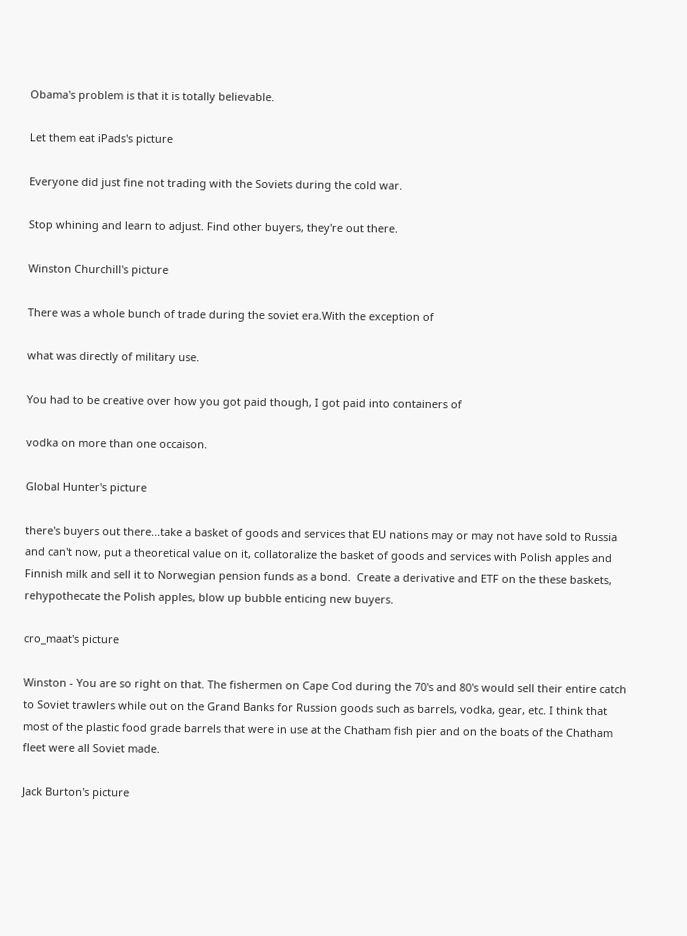Obama's problem is that it is totally believable.

Let them eat iPads's picture

Everyone did just fine not trading with the Soviets during the cold war.

Stop whining and learn to adjust. Find other buyers, they're out there.

Winston Churchill's picture

There was a whole bunch of trade during the soviet era.With the exception of

what was directly of military use.

You had to be creative over how you got paid though, I got paid into containers of

vodka on more than one occaison.

Global Hunter's picture

there's buyers out there...take a basket of goods and services that EU nations may or may not have sold to Russia and can't now, put a theoretical value on it, collatoralize the basket of goods and services with Polish apples and Finnish milk and sell it to Norwegian pension funds as a bond.  Create a derivative and ETF on the these baskets, rehypothecate the Polish apples, blow up bubble enticing new buyers.

cro_maat's picture

Winston - You are so right on that. The fishermen on Cape Cod during the 70's and 80's would sell their entire catch to Soviet trawlers while out on the Grand Banks for Russion goods such as barrels, vodka, gear, etc. I think that most of the plastic food grade barrels that were in use at the Chatham fish pier and on the boats of the Chatham fleet were all Soviet made.

Jack Burton's picture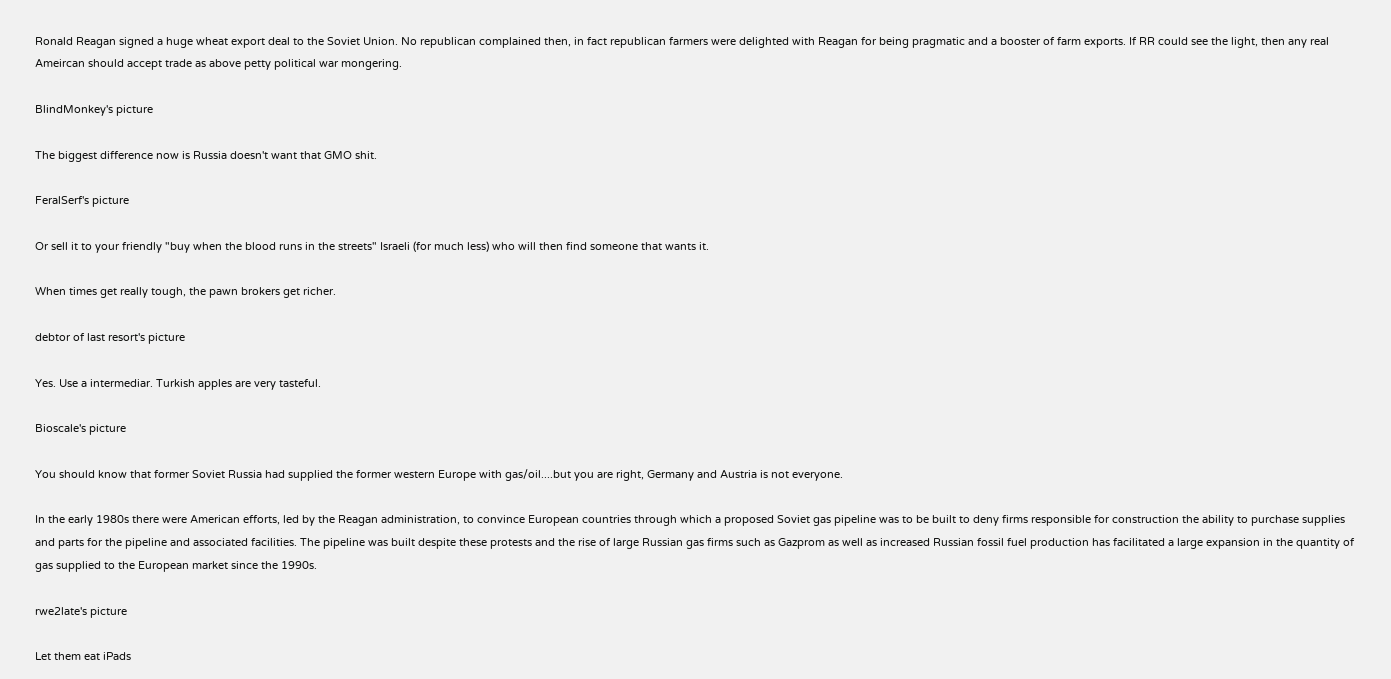Ronald Reagan signed a huge wheat export deal to the Soviet Union. No republican complained then, in fact republican farmers were delighted with Reagan for being pragmatic and a booster of farm exports. If RR could see the light, then any real Ameircan should accept trade as above petty political war mongering.

BlindMonkey's picture

The biggest difference now is Russia doesn't want that GMO shit.

FeralSerf's picture

Or sell it to your friendly "buy when the blood runs in the streets" Israeli (for much less) who will then find someone that wants it.

When times get really tough, the pawn brokers get richer.

debtor of last resort's picture

Yes. Use a intermediar. Turkish apples are very tasteful.

Bioscale's picture

You should know that former Soviet Russia had supplied the former western Europe with gas/oil....but you are right, Germany and Austria is not everyone.

In the early 1980s there were American efforts, led by the Reagan administration, to convince European countries through which a proposed Soviet gas pipeline was to be built to deny firms responsible for construction the ability to purchase supplies and parts for the pipeline and associated facilities. The pipeline was built despite these protests and the rise of large Russian gas firms such as Gazprom as well as increased Russian fossil fuel production has facilitated a large expansion in the quantity of gas supplied to the European market since the 1990s.

rwe2late's picture

Let them eat iPads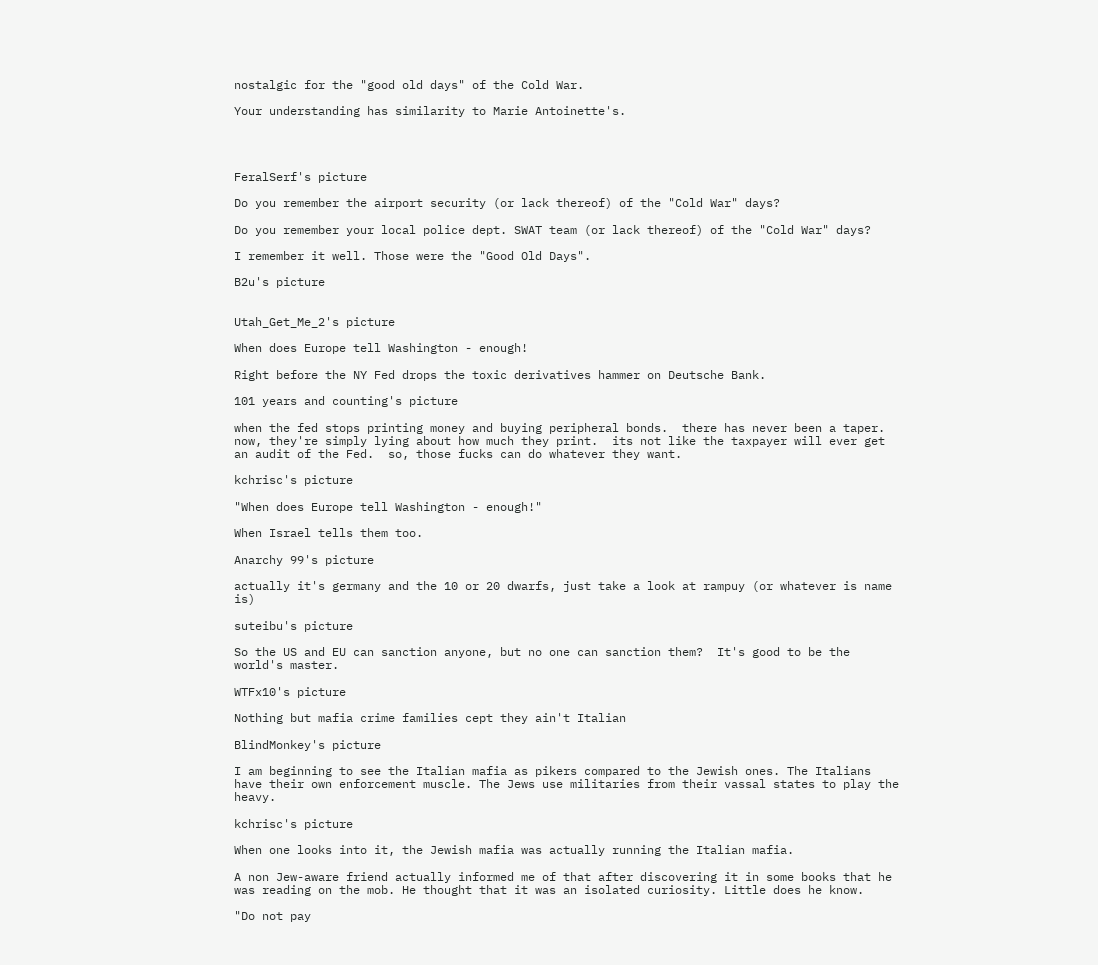nostalgic for the "good old days" of the Cold War.

Your understanding has similarity to Marie Antoinette's.




FeralSerf's picture

Do you remember the airport security (or lack thereof) of the "Cold War" days?

Do you remember your local police dept. SWAT team (or lack thereof) of the "Cold War" days?

I remember it well. Those were the "Good Old Days".

B2u's picture


Utah_Get_Me_2's picture

When does Europe tell Washington - enough!

Right before the NY Fed drops the toxic derivatives hammer on Deutsche Bank.

101 years and counting's picture

when the fed stops printing money and buying peripheral bonds.  there has never been a taper.  now, they're simply lying about how much they print.  its not like the taxpayer will ever get an audit of the Fed.  so, those fucks can do whatever they want.

kchrisc's picture

"When does Europe tell Washington - enough!"

When Israel tells them too.

Anarchy 99's picture

actually it's germany and the 10 or 20 dwarfs, just take a look at rampuy (or whatever is name is)

suteibu's picture

So the US and EU can sanction anyone, but no one can sanction them?  It's good to be the world's master.

WTFx10's picture

Nothing but mafia crime families cept they ain't Italian

BlindMonkey's picture

I am beginning to see the Italian mafia as pikers compared to the Jewish ones. The Italians have their own enforcement muscle. The Jews use militaries from their vassal states to play the heavy.

kchrisc's picture

When one looks into it, the Jewish mafia was actually running the Italian mafia.

A non Jew-aware friend actually informed me of that after discovering it in some books that he was reading on the mob. He thought that it was an isolated curiosity. Little does he know.

"Do not pay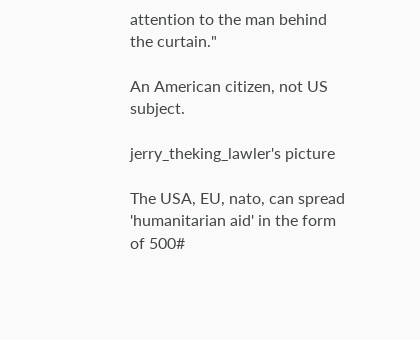attention to the man behind the curtain."

An American citizen, not US subject.

jerry_theking_lawler's picture

The USA, EU, nato, can spread 'humanitarian aid' in the form of 500#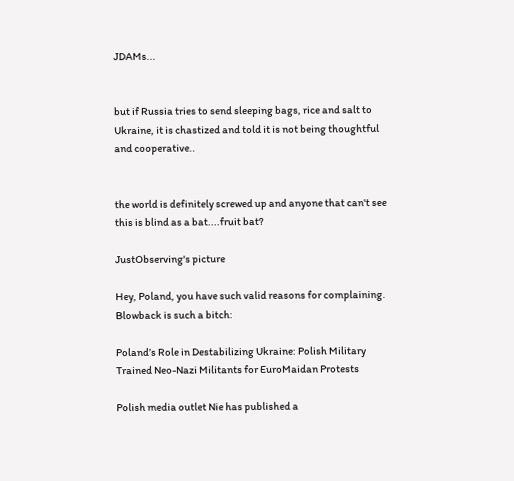JDAMs...


but if Russia tries to send sleeping bags, rice and salt to Ukraine, it is chastized and told it is not being thoughtful and cooperative..


the world is definitely screwed up and anyone that can't see this is blind as a bat....fruit bat?

JustObserving's picture

Hey, Poland, you have such valid reasons for complaining.  Blowback is such a bitch:

Poland’s Role in Destabilizing Ukraine: Polish Military Trained Neo-Nazi Militants for EuroMaidan Protests

Polish media outlet Nie has published a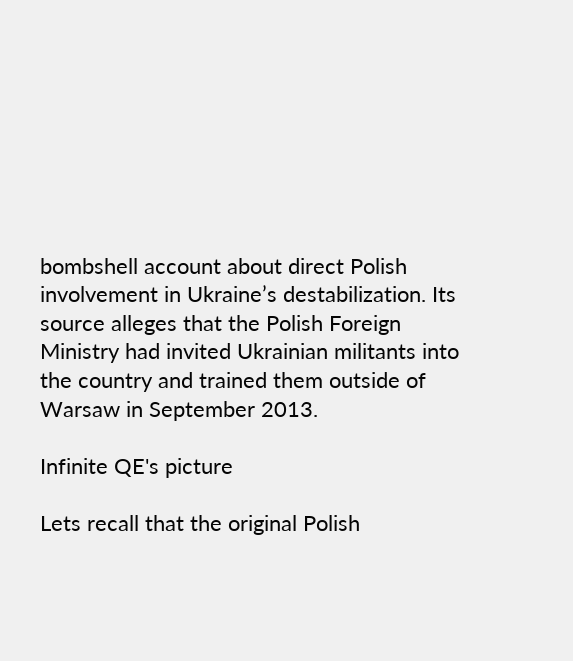bombshell account about direct Polish involvement in Ukraine’s destabilization. Its source alleges that the Polish Foreign Ministry had invited Ukrainian militants into the country and trained them outside of Warsaw in September 2013.

Infinite QE's picture

Lets recall that the original Polish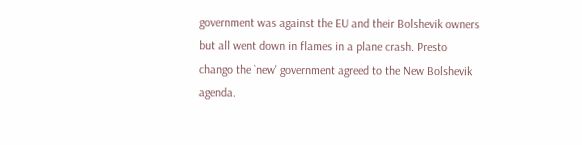government was against the EU and their Bolshevik owners but all went down in flames in a plane crash. Presto chango the `new' government agreed to the New Bolshevik agenda.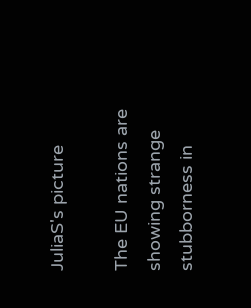JuliaS's picture

The EU nations are showing strange stubborness in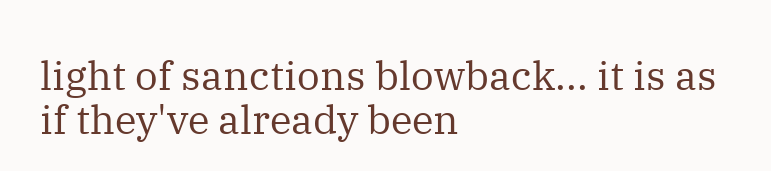light of sanctions blowback... it is as if they've already been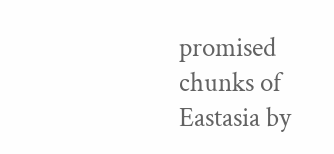promised chunks of Eastasia by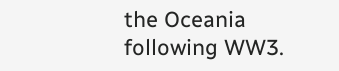the Oceania following WW3.